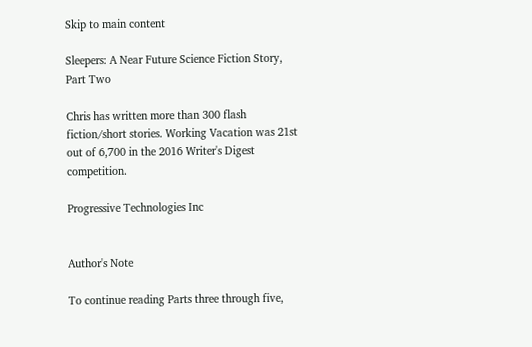Skip to main content

Sleepers: A Near Future Science Fiction Story, Part Two

Chris has written more than 300 flash fiction/short stories. Working Vacation was 21st out of 6,700 in the 2016 Writer's Digest competition.

Progressive Technologies Inc


Author's Note

To continue reading Parts three through five,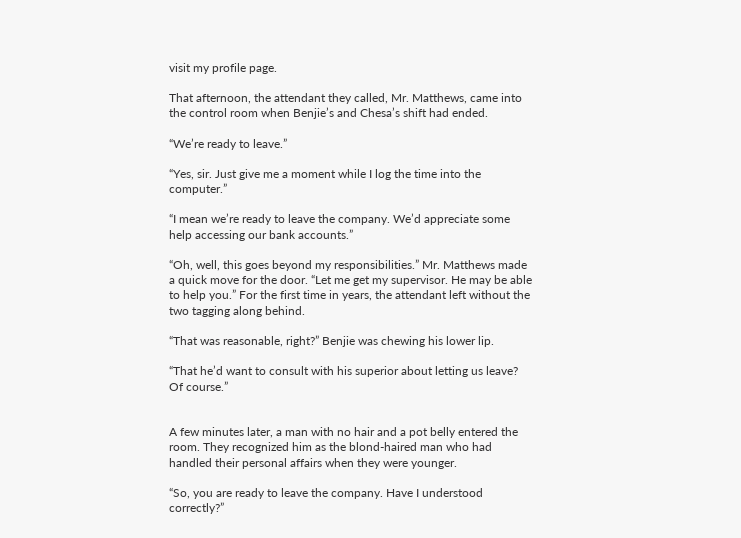visit my profile page.

That afternoon, the attendant they called, Mr. Matthews, came into the control room when Benjie’s and Chesa’s shift had ended.

“We’re ready to leave.”

“Yes, sir. Just give me a moment while I log the time into the computer.”

“I mean we’re ready to leave the company. We’d appreciate some help accessing our bank accounts.”

“Oh, well, this goes beyond my responsibilities.” Mr. Matthews made a quick move for the door. “Let me get my supervisor. He may be able to help you.” For the first time in years, the attendant left without the two tagging along behind.

“That was reasonable, right?” Benjie was chewing his lower lip.

“That he’d want to consult with his superior about letting us leave? Of course.”


A few minutes later, a man with no hair and a pot belly entered the room. They recognized him as the blond-haired man who had handled their personal affairs when they were younger.

“So, you are ready to leave the company. Have I understood correctly?”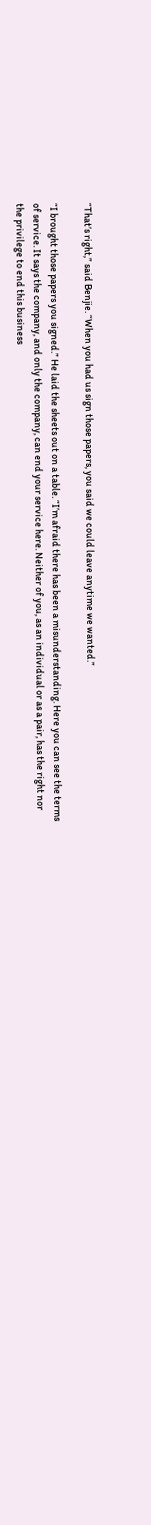“That’s right,” said Benjie. “When you had us sign those papers, you said we could leave anytime we wanted.”

“I brought those papers you signed.” He laid the sheets out on a table. “I’m afraid there has been a misunderstanding. Here you can see the terms of service. It says the company, and only the company, can end your service here. Neither of you, as an individual or as a pair, has the right nor the privilege to end this business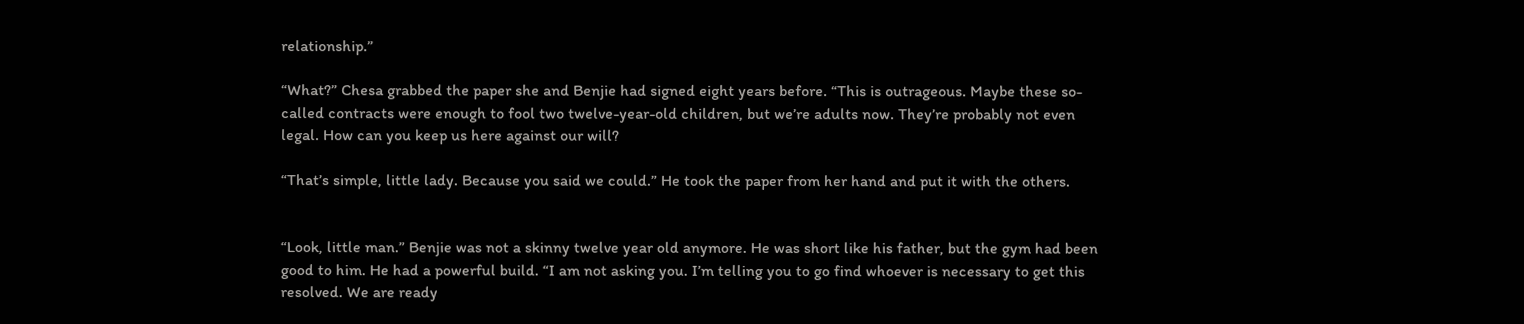relationship.”

“What?” Chesa grabbed the paper she and Benjie had signed eight years before. “This is outrageous. Maybe these so-called contracts were enough to fool two twelve-year-old children, but we’re adults now. They’re probably not even legal. How can you keep us here against our will?

“That’s simple, little lady. Because you said we could.” He took the paper from her hand and put it with the others.


“Look, little man.” Benjie was not a skinny twelve year old anymore. He was short like his father, but the gym had been good to him. He had a powerful build. “I am not asking you. I’m telling you to go find whoever is necessary to get this resolved. We are ready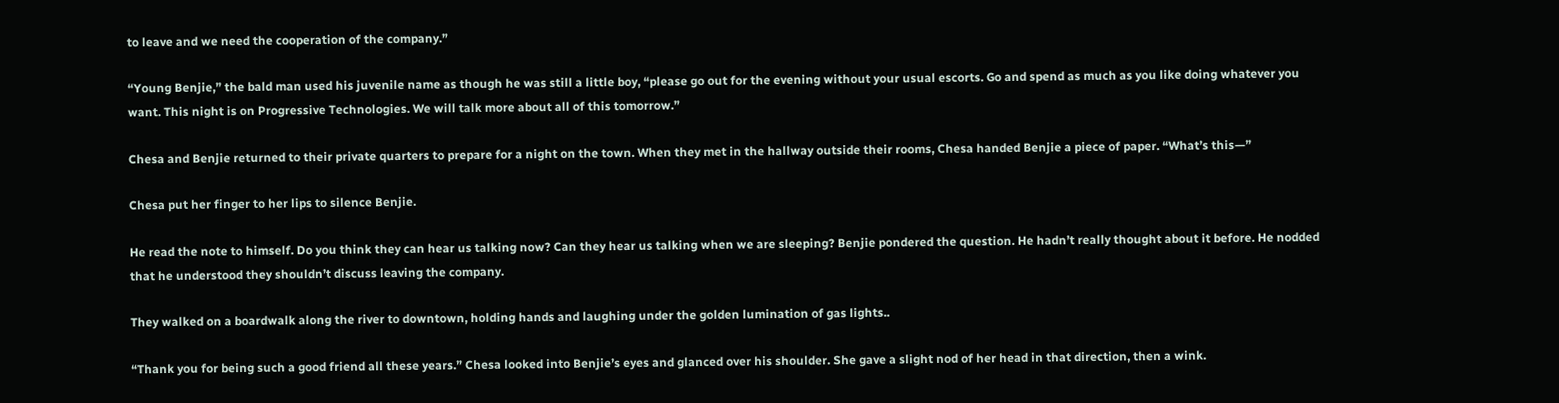to leave and we need the cooperation of the company.”

“Young Benjie,” the bald man used his juvenile name as though he was still a little boy, “please go out for the evening without your usual escorts. Go and spend as much as you like doing whatever you want. This night is on Progressive Technologies. We will talk more about all of this tomorrow.”

Chesa and Benjie returned to their private quarters to prepare for a night on the town. When they met in the hallway outside their rooms, Chesa handed Benjie a piece of paper. “What’s this—”

Chesa put her finger to her lips to silence Benjie.

He read the note to himself. Do you think they can hear us talking now? Can they hear us talking when we are sleeping? Benjie pondered the question. He hadn’t really thought about it before. He nodded that he understood they shouldn’t discuss leaving the company.

They walked on a boardwalk along the river to downtown, holding hands and laughing under the golden lumination of gas lights..

“Thank you for being such a good friend all these years.” Chesa looked into Benjie’s eyes and glanced over his shoulder. She gave a slight nod of her head in that direction, then a wink.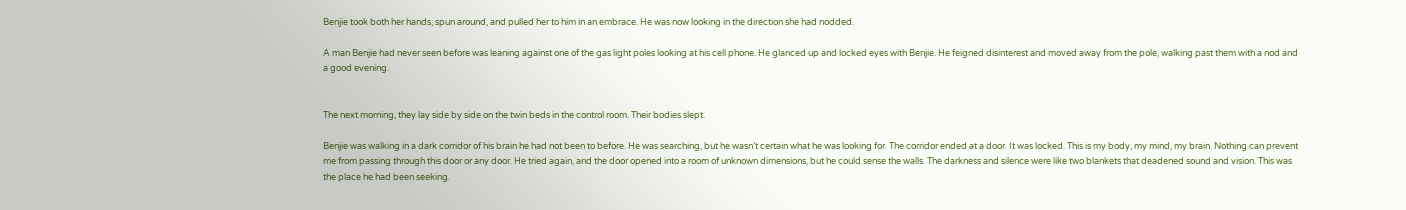Benjie took both her hands, spun around, and pulled her to him in an embrace. He was now looking in the direction she had nodded.

A man Benjie had never seen before was leaning against one of the gas light poles looking at his cell phone. He glanced up and locked eyes with Benjie. He feigned disinterest and moved away from the pole, walking past them with a nod and a good evening.


The next morning, they lay side by side on the twin beds in the control room. Their bodies slept.

Benjie was walking in a dark corridor of his brain he had not been to before. He was searching, but he wasn’t certain what he was looking for. The corridor ended at a door. It was locked. This is my body, my mind, my brain. Nothing can prevent me from passing through this door or any door. He tried again, and the door opened into a room of unknown dimensions, but he could sense the walls. The darkness and silence were like two blankets that deadened sound and vision. This was the place he had been seeking.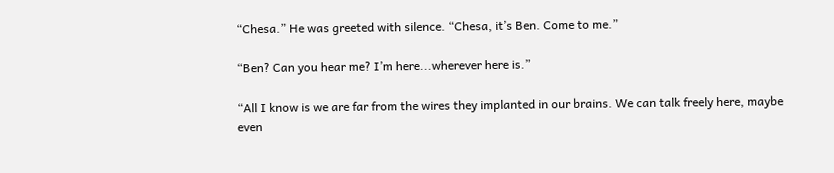“Chesa.” He was greeted with silence. “Chesa, it’s Ben. Come to me.”

“Ben? Can you hear me? I’m here...wherever here is.”

“All I know is we are far from the wires they implanted in our brains. We can talk freely here, maybe even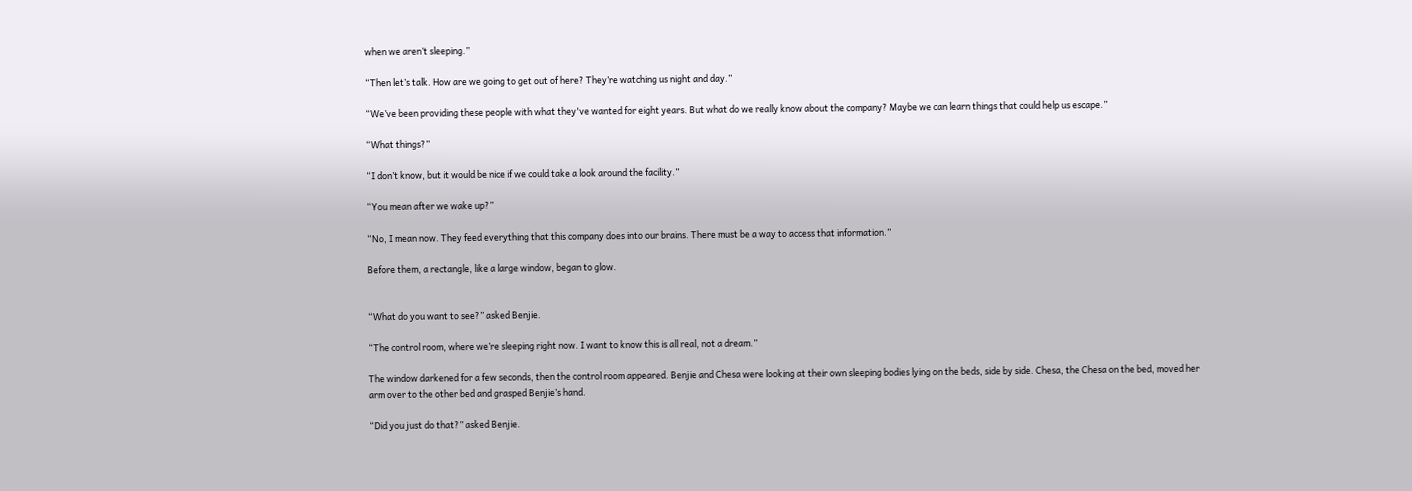when we aren’t sleeping.”

“Then let’s talk. How are we going to get out of here? They’re watching us night and day.”

“We’ve been providing these people with what they've wanted for eight years. But what do we really know about the company? Maybe we can learn things that could help us escape.”

“What things?”

“I don’t know, but it would be nice if we could take a look around the facility.”

“You mean after we wake up?”

“No, I mean now. They feed everything that this company does into our brains. There must be a way to access that information.”

Before them, a rectangle, like a large window, began to glow.


“What do you want to see?” asked Benjie.

“The control room, where we’re sleeping right now. I want to know this is all real, not a dream.”

The window darkened for a few seconds, then the control room appeared. Benjie and Chesa were looking at their own sleeping bodies lying on the beds, side by side. Chesa, the Chesa on the bed, moved her arm over to the other bed and grasped Benjie’s hand.

“Did you just do that?” asked Benjie.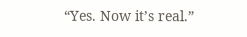“Yes. Now it’s real.”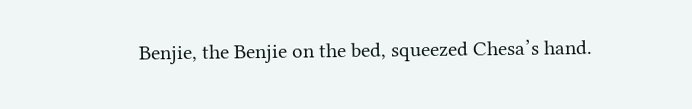Benjie, the Benjie on the bed, squeezed Chesa’s hand.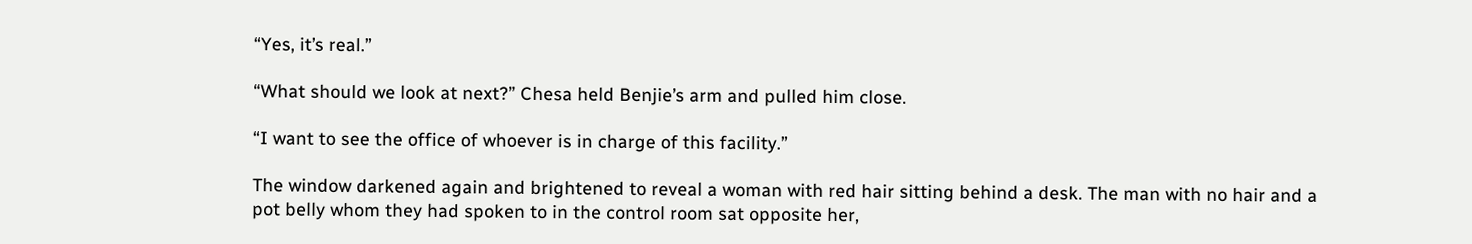“Yes, it’s real.”

“What should we look at next?” Chesa held Benjie’s arm and pulled him close.

“I want to see the office of whoever is in charge of this facility.”

The window darkened again and brightened to reveal a woman with red hair sitting behind a desk. The man with no hair and a pot belly whom they had spoken to in the control room sat opposite her,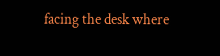facing the desk where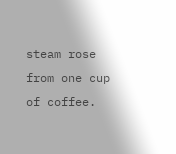steam rose from one cup of coffee.